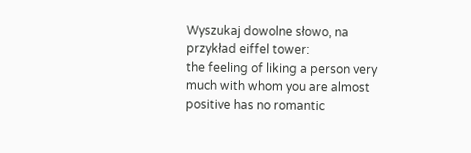Wyszukaj dowolne słowo, na przykład eiffel tower:
the feeling of liking a person very much with whom you are almost positive has no romantic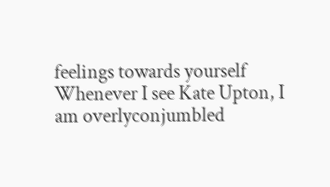feelings towards yourself
Whenever I see Kate Upton, I am overlyconjumbled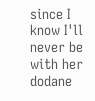since I know I'll never be with her
dodane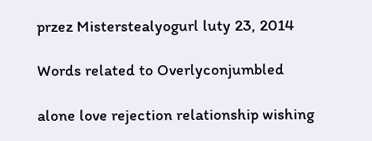przez Misterstealyogurl luty 23, 2014

Words related to Overlyconjumbled

alone love rejection relationship wishing